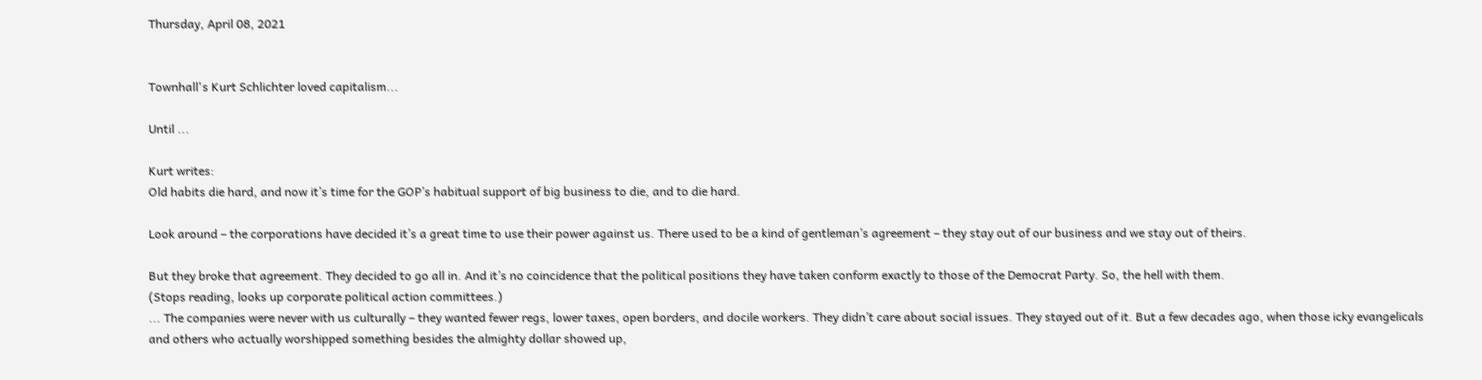Thursday, April 08, 2021


Townhall's Kurt Schlichter loved capitalism...

Until ...

Kurt writes:
Old habits die hard, and now it’s time for the GOP’s habitual support of big business to die, and to die hard.

Look around – the corporations have decided it’s a great time to use their power against us. There used to be a kind of gentleman’s agreement – they stay out of our business and we stay out of theirs.

But they broke that agreement. They decided to go all in. And it’s no coincidence that the political positions they have taken conform exactly to those of the Democrat Party. So, the hell with them.
(Stops reading, looks up corporate political action committees.)
... The companies were never with us culturally – they wanted fewer regs, lower taxes, open borders, and docile workers. They didn’t care about social issues. They stayed out of it. But a few decades ago, when those icky evangelicals and others who actually worshipped something besides the almighty dollar showed up,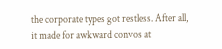the corporate types got restless. After all, it made for awkward convos at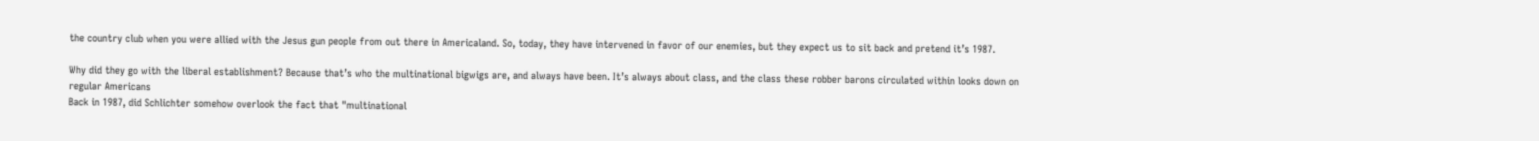the country club when you were allied with the Jesus gun people from out there in Americaland. So, today, they have intervened in favor of our enemies, but they expect us to sit back and pretend it’s 1987.

Why did they go with the liberal establishment? Because that’s who the multinational bigwigs are, and always have been. It’s always about class, and the class these robber barons circulated within looks down on regular Americans
Back in 1987, did Schlichter somehow overlook the fact that "multinational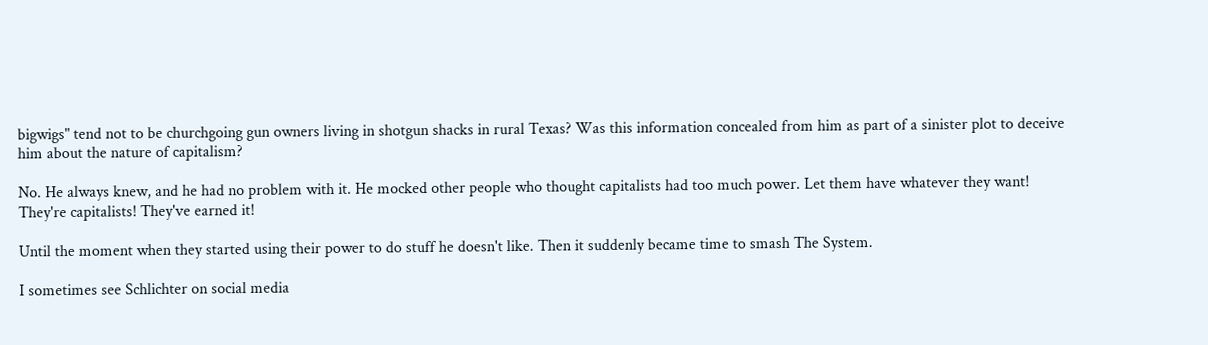bigwigs" tend not to be churchgoing gun owners living in shotgun shacks in rural Texas? Was this information concealed from him as part of a sinister plot to deceive him about the nature of capitalism?

No. He always knew, and he had no problem with it. He mocked other people who thought capitalists had too much power. Let them have whatever they want! They're capitalists! They've earned it!

Until the moment when they started using their power to do stuff he doesn't like. Then it suddenly became time to smash The System.

I sometimes see Schlichter on social media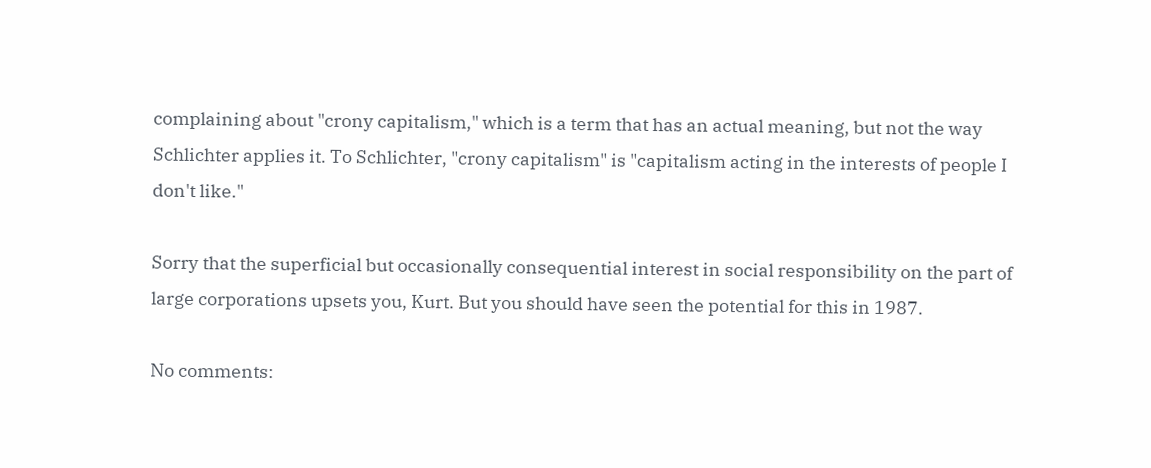complaining about "crony capitalism," which is a term that has an actual meaning, but not the way Schlichter applies it. To Schlichter, "crony capitalism" is "capitalism acting in the interests of people I don't like."

Sorry that the superficial but occasionally consequential interest in social responsibility on the part of large corporations upsets you, Kurt. But you should have seen the potential for this in 1987.

No comments: